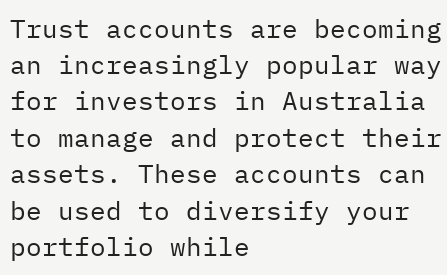Trust accounts are becoming an increasingly popular way for investors in Australia to manage and protect their assets. These accounts can be used to diversify your portfolio while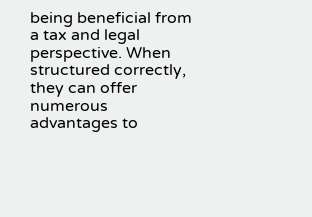being beneficial from a tax and legal perspective. When structured correctly, they can offer numerous advantages to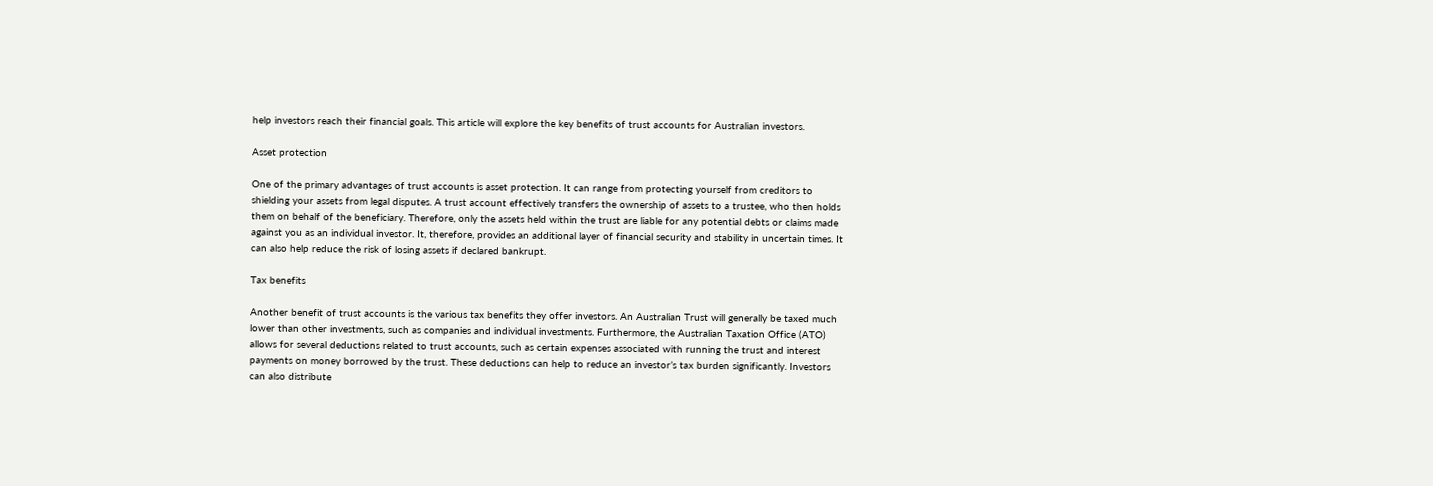help investors reach their financial goals. This article will explore the key benefits of trust accounts for Australian investors.

Asset protection

One of the primary advantages of trust accounts is asset protection. It can range from protecting yourself from creditors to shielding your assets from legal disputes. A trust account effectively transfers the ownership of assets to a trustee, who then holds them on behalf of the beneficiary. Therefore, only the assets held within the trust are liable for any potential debts or claims made against you as an individual investor. It, therefore, provides an additional layer of financial security and stability in uncertain times. It can also help reduce the risk of losing assets if declared bankrupt.

Tax benefits

Another benefit of trust accounts is the various tax benefits they offer investors. An Australian Trust will generally be taxed much lower than other investments, such as companies and individual investments. Furthermore, the Australian Taxation Office (ATO) allows for several deductions related to trust accounts, such as certain expenses associated with running the trust and interest payments on money borrowed by the trust. These deductions can help to reduce an investor’s tax burden significantly. Investors can also distribute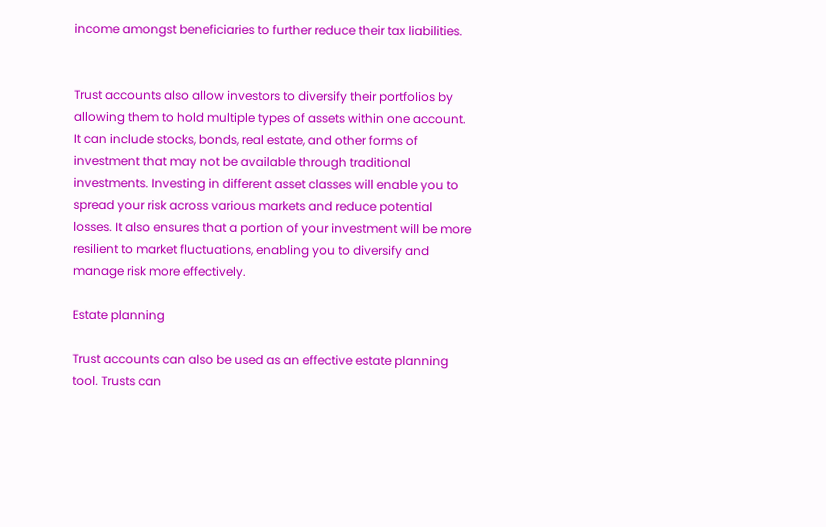income amongst beneficiaries to further reduce their tax liabilities.


Trust accounts also allow investors to diversify their portfolios by allowing them to hold multiple types of assets within one account. It can include stocks, bonds, real estate, and other forms of investment that may not be available through traditional investments. Investing in different asset classes will enable you to spread your risk across various markets and reduce potential losses. It also ensures that a portion of your investment will be more resilient to market fluctuations, enabling you to diversify and manage risk more effectively.

Estate planning

Trust accounts can also be used as an effective estate planning tool. Trusts can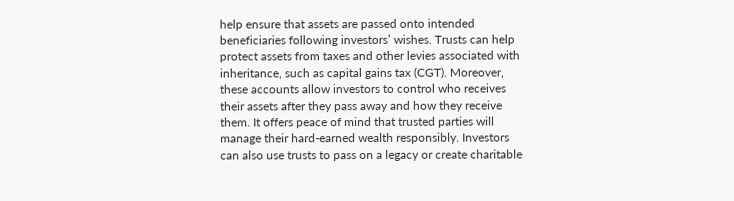help ensure that assets are passed onto intended beneficiaries following investors’ wishes. Trusts can help protect assets from taxes and other levies associated with inheritance, such as capital gains tax (CGT). Moreover, these accounts allow investors to control who receives their assets after they pass away and how they receive them. It offers peace of mind that trusted parties will manage their hard-earned wealth responsibly. Investors can also use trusts to pass on a legacy or create charitable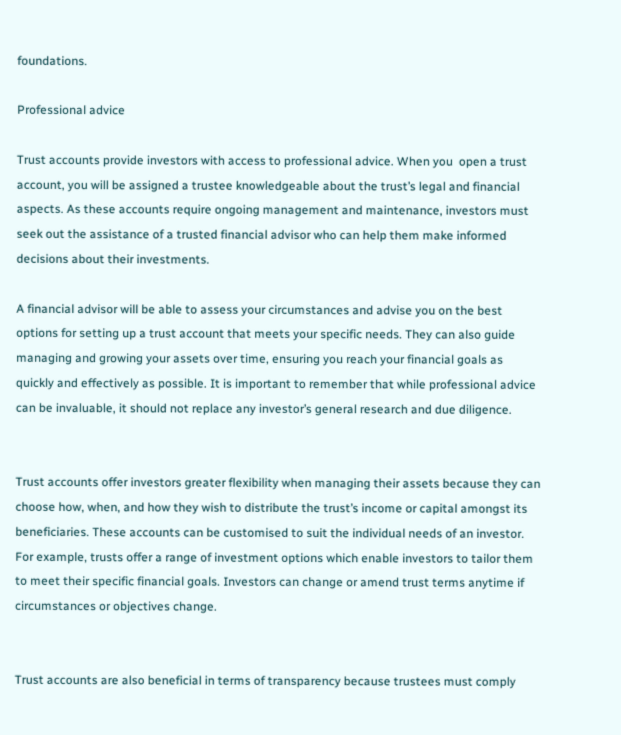foundations.

Professional advice

Trust accounts provide investors with access to professional advice. When you  open a trust account, you will be assigned a trustee knowledgeable about the trust’s legal and financial aspects. As these accounts require ongoing management and maintenance, investors must seek out the assistance of a trusted financial advisor who can help them make informed decisions about their investments.

A financial advisor will be able to assess your circumstances and advise you on the best options for setting up a trust account that meets your specific needs. They can also guide managing and growing your assets over time, ensuring you reach your financial goals as quickly and effectively as possible. It is important to remember that while professional advice can be invaluable, it should not replace any investor’s general research and due diligence.


Trust accounts offer investors greater flexibility when managing their assets because they can choose how, when, and how they wish to distribute the trust’s income or capital amongst its beneficiaries. These accounts can be customised to suit the individual needs of an investor. For example, trusts offer a range of investment options which enable investors to tailor them to meet their specific financial goals. Investors can change or amend trust terms anytime if circumstances or objectives change.


Trust accounts are also beneficial in terms of transparency because trustees must comply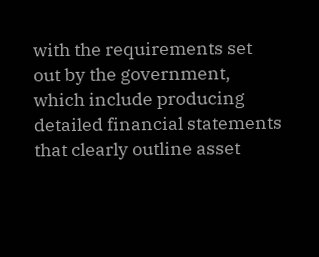with the requirements set out by the government, which include producing detailed financial statements that clearly outline asset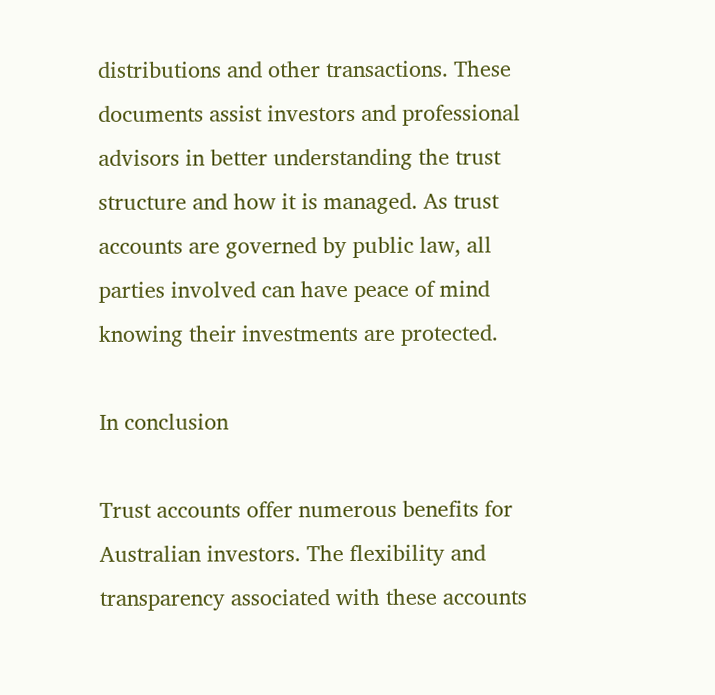distributions and other transactions. These documents assist investors and professional advisors in better understanding the trust structure and how it is managed. As trust accounts are governed by public law, all parties involved can have peace of mind knowing their investments are protected.

In conclusion

Trust accounts offer numerous benefits for Australian investors. The flexibility and transparency associated with these accounts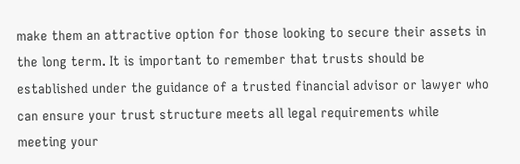make them an attractive option for those looking to secure their assets in the long term. It is important to remember that trusts should be established under the guidance of a trusted financial advisor or lawyer who can ensure your trust structure meets all legal requirements while meeting your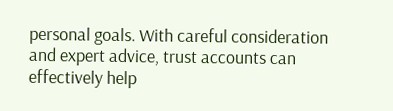personal goals. With careful consideration and expert advice, trust accounts can effectively help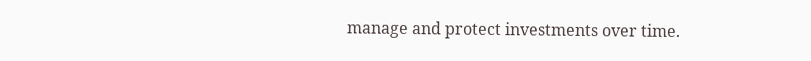manage and protect investments over time.